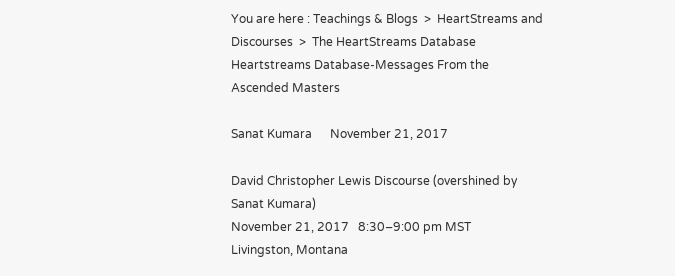You are here : Teachings & Blogs  >  HeartStreams and Discourses  >  The HeartStreams Database
Heartstreams Database-Messages From the Ascended Masters

Sanat Kumara      November 21, 2017

David Christopher Lewis Discourse (overshined by Sanat Kumara)
November 21, 2017   8:30–9:00 pm MST
Livingston, Montana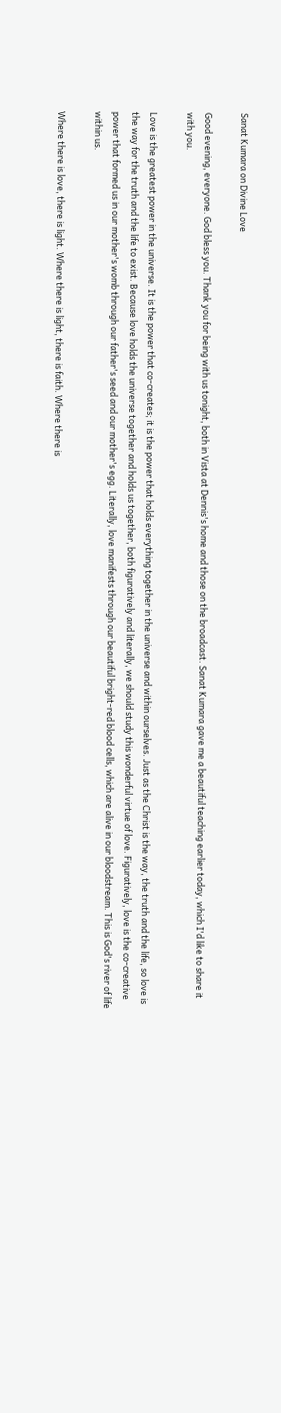Sanat Kumara on Divine Love

Good evening, everyone. God bless you. Thank you for being with us tonight, both in Vista at Dennis's home and those on the broadcast. Sanat Kumara gave me a beautiful teaching earlier today, which I'd like to share it with you.

Love is the greatest power in the universe. It is the power that co-creates; it is the power that holds everything together in the universe and within ourselves. Just as the Christ is the way, the truth and the life, so love is the way for the truth and the life to exist. Because love holds the universe together and holds us together, both figuratively and literally, we should study this wonderful virtue of love. Figuratively, love is the co-creative power that formed us in our mother's womb through our father's seed and our mother's egg. Literally, love manifests through our beautiful bright-red blood cells, which are alive in our bloodstream. This is God's river of life within us.

Where there is love, there is light. Where there is light, there is faith. Where there is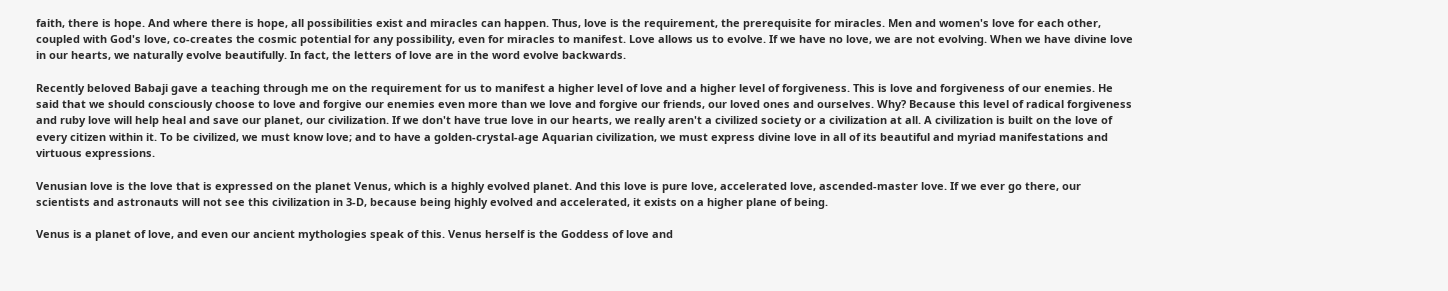faith, there is hope. And where there is hope, all possibilities exist and miracles can happen. Thus, love is the requirement, the prerequisite for miracles. Men and women's love for each other, coupled with God's love, co-creates the cosmic potential for any possibility, even for miracles to manifest. Love allows us to evolve. If we have no love, we are not evolving. When we have divine love in our hearts, we naturally evolve beautifully. In fact, the letters of love are in the word evolve backwards.

Recently beloved Babaji gave a teaching through me on the requirement for us to manifest a higher level of love and a higher level of forgiveness. This is love and forgiveness of our enemies. He said that we should consciously choose to love and forgive our enemies even more than we love and forgive our friends, our loved ones and ourselves. Why? Because this level of radical forgiveness and ruby love will help heal and save our planet, our civilization. If we don't have true love in our hearts, we really aren't a civilized society or a civilization at all. A civilization is built on the love of every citizen within it. To be civilized, we must know love; and to have a golden-crystal-age Aquarian civilization, we must express divine love in all of its beautiful and myriad manifestations and virtuous expressions.

Venusian love is the love that is expressed on the planet Venus, which is a highly evolved planet. And this love is pure love, accelerated love, ascended-master love. If we ever go there, our scientists and astronauts will not see this civilization in 3-D, because being highly evolved and accelerated, it exists on a higher plane of being.

Venus is a planet of love, and even our ancient mythologies speak of this. Venus herself is the Goddess of love and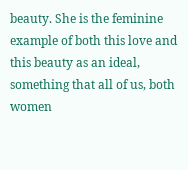beauty. She is the feminine example of both this love and this beauty as an ideal, something that all of us, both women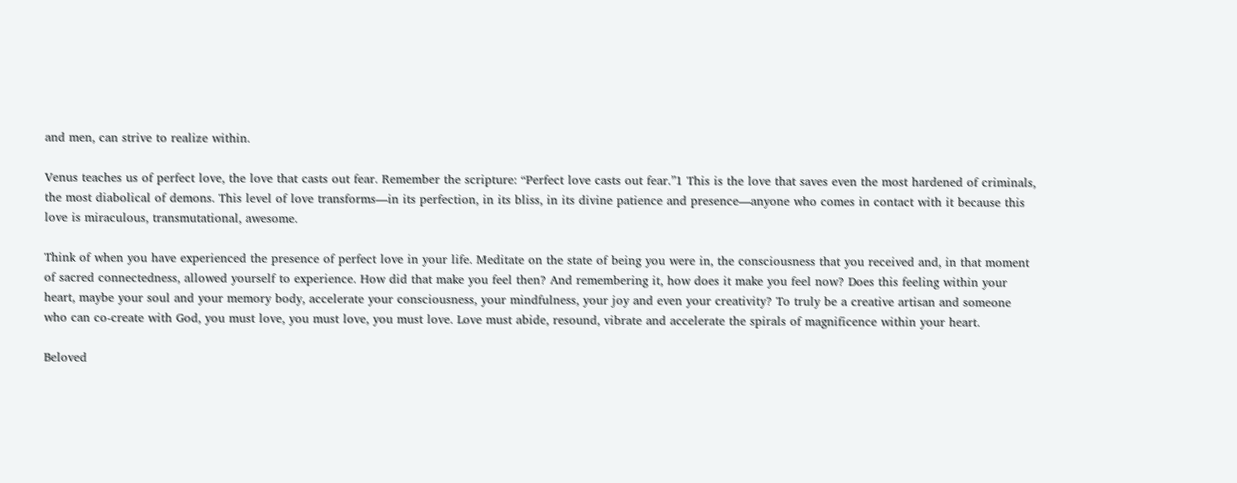and men, can strive to realize within.

Venus teaches us of perfect love, the love that casts out fear. Remember the scripture: “Perfect love casts out fear.”1 This is the love that saves even the most hardened of criminals, the most diabolical of demons. This level of love transforms—in its perfection, in its bliss, in its divine patience and presence—anyone who comes in contact with it because this love is miraculous, transmutational, awesome.

Think of when you have experienced the presence of perfect love in your life. Meditate on the state of being you were in, the consciousness that you received and, in that moment of sacred connectedness, allowed yourself to experience. How did that make you feel then? And remembering it, how does it make you feel now? Does this feeling within your heart, maybe your soul and your memory body, accelerate your consciousness, your mindfulness, your joy and even your creativity? To truly be a creative artisan and someone who can co-create with God, you must love, you must love, you must love. Love must abide, resound, vibrate and accelerate the spirals of magnificence within your heart.

Beloved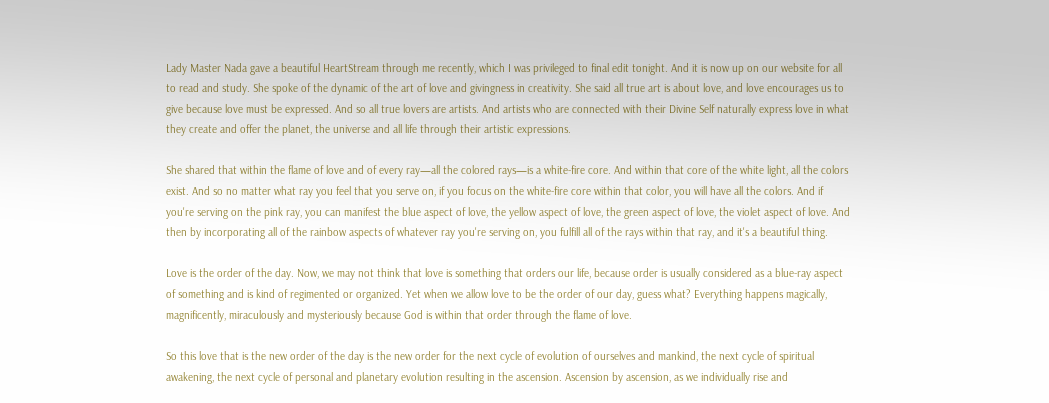Lady Master Nada gave a beautiful HeartStream through me recently, which I was privileged to final edit tonight. And it is now up on our website for all to read and study. She spoke of the dynamic of the art of love and givingness in creativity. She said all true art is about love, and love encourages us to give because love must be expressed. And so all true lovers are artists. And artists who are connected with their Divine Self naturally express love in what they create and offer the planet, the universe and all life through their artistic expressions.

She shared that within the flame of love and of every ray—all the colored rays—is a white-fire core. And within that core of the white light, all the colors exist. And so no matter what ray you feel that you serve on, if you focus on the white-fire core within that color, you will have all the colors. And if you're serving on the pink ray, you can manifest the blue aspect of love, the yellow aspect of love, the green aspect of love, the violet aspect of love. And then by incorporating all of the rainbow aspects of whatever ray you're serving on, you fulfill all of the rays within that ray, and it's a beautiful thing.

Love is the order of the day. Now, we may not think that love is something that orders our life, because order is usually considered as a blue-ray aspect of something and is kind of regimented or organized. Yet when we allow love to be the order of our day, guess what? Everything happens magically, magnificently, miraculously and mysteriously because God is within that order through the flame of love.

So this love that is the new order of the day is the new order for the next cycle of evolution of ourselves and mankind, the next cycle of spiritual awakening, the next cycle of personal and planetary evolution resulting in the ascension. Ascension by ascension, as we individually rise and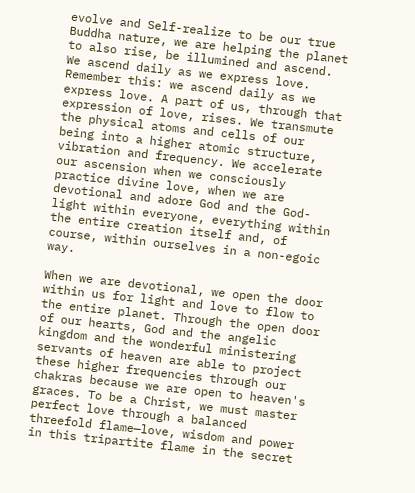evolve and Self-realize to be our true Buddha nature, we are helping the planet to also rise, be illumined and ascend. We ascend daily as we express love. Remember this: we ascend daily as we express love. A part of us, through that expression of love, rises. We transmute the physical atoms and cells of our being into a higher atomic structure, vibration and frequency. We accelerate our ascension when we consciously practice divine love, when we are devotional and adore God and the God-light within everyone, everything within the entire creation itself and, of course, within ourselves in a non-egoic way.

When we are devotional, we open the door within us for light and love to flow to the entire planet. Through the open door of our hearts, God and the angelic kingdom and the wonderful ministering servants of heaven are able to project these higher frequencies through our chakras because we are open to heaven's graces. To be a Christ, we must master perfect love through a balanced threefold flame—love, wisdom and power in this tripartite flame in the secret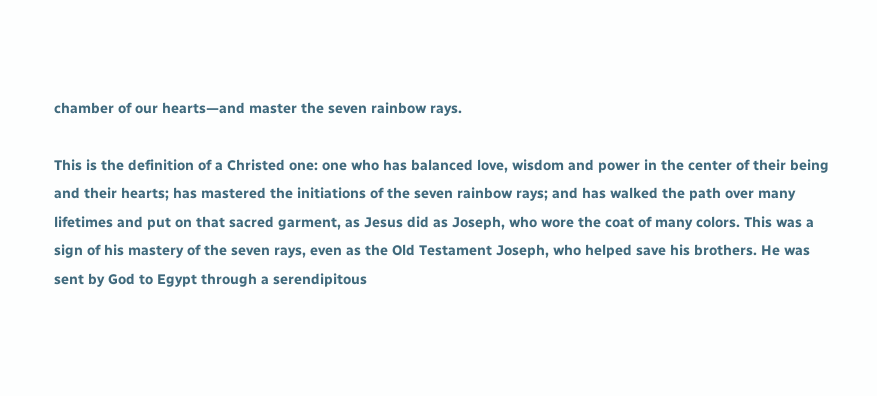chamber of our hearts—and master the seven rainbow rays.

This is the definition of a Christed one: one who has balanced love, wisdom and power in the center of their being and their hearts; has mastered the initiations of the seven rainbow rays; and has walked the path over many lifetimes and put on that sacred garment, as Jesus did as Joseph, who wore the coat of many colors. This was a sign of his mastery of the seven rays, even as the Old Testament Joseph, who helped save his brothers. He was sent by God to Egypt through a serendipitous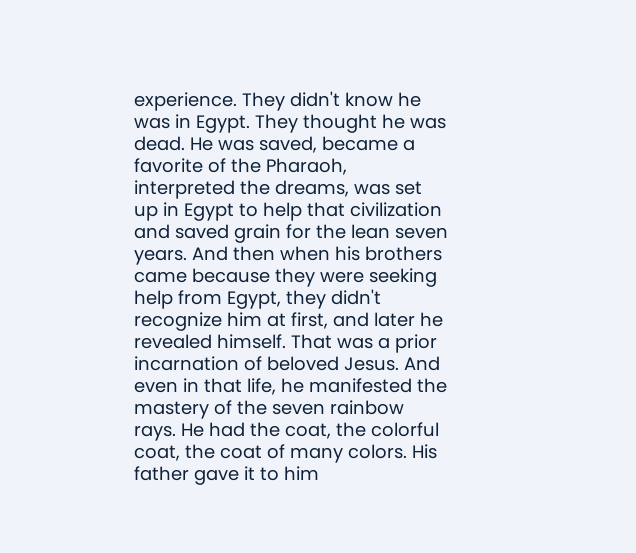experience. They didn't know he was in Egypt. They thought he was dead. He was saved, became a favorite of the Pharaoh, interpreted the dreams, was set up in Egypt to help that civilization and saved grain for the lean seven years. And then when his brothers came because they were seeking help from Egypt, they didn't recognize him at first, and later he revealed himself. That was a prior incarnation of beloved Jesus. And even in that life, he manifested the mastery of the seven rainbow rays. He had the coat, the colorful coat, the coat of many colors. His father gave it to him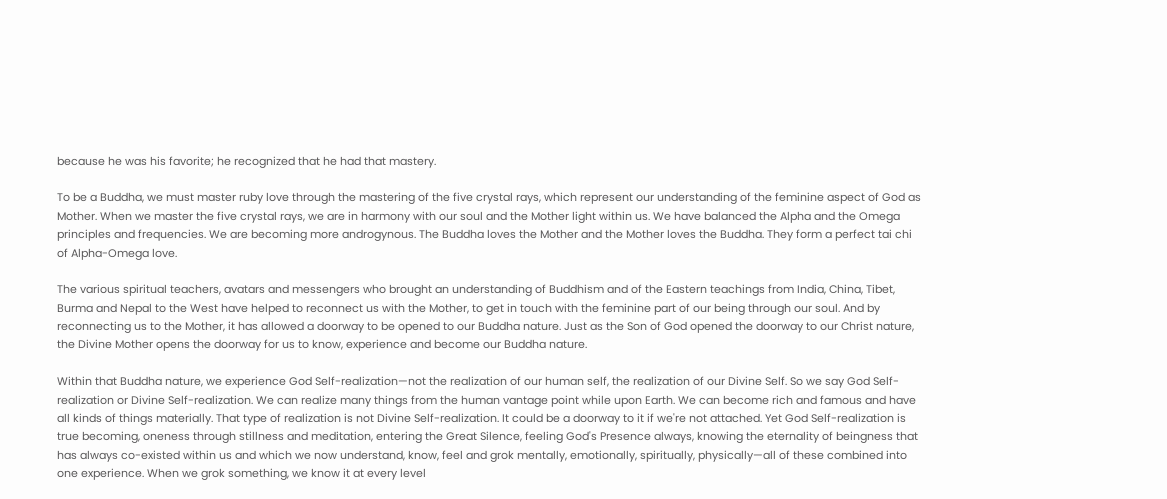because he was his favorite; he recognized that he had that mastery.

To be a Buddha, we must master ruby love through the mastering of the five crystal rays, which represent our understanding of the feminine aspect of God as Mother. When we master the five crystal rays, we are in harmony with our soul and the Mother light within us. We have balanced the Alpha and the Omega principles and frequencies. We are becoming more androgynous. The Buddha loves the Mother and the Mother loves the Buddha. They form a perfect tai chi of Alpha-Omega love.

The various spiritual teachers, avatars and messengers who brought an understanding of Buddhism and of the Eastern teachings from India, China, Tibet, Burma and Nepal to the West have helped to reconnect us with the Mother, to get in touch with the feminine part of our being through our soul. And by reconnecting us to the Mother, it has allowed a doorway to be opened to our Buddha nature. Just as the Son of God opened the doorway to our Christ nature, the Divine Mother opens the doorway for us to know, experience and become our Buddha nature.

Within that Buddha nature, we experience God Self-realization—not the realization of our human self, the realization of our Divine Self. So we say God Self-realization or Divine Self-realization. We can realize many things from the human vantage point while upon Earth. We can become rich and famous and have all kinds of things materially. That type of realization is not Divine Self-realization. It could be a doorway to it if we're not attached. Yet God Self-realization is true becoming, oneness through stillness and meditation, entering the Great Silence, feeling God's Presence always, knowing the eternality of beingness that has always co-existed within us and which we now understand, know, feel and grok mentally, emotionally, spiritually, physically—all of these combined into one experience. When we grok something, we know it at every level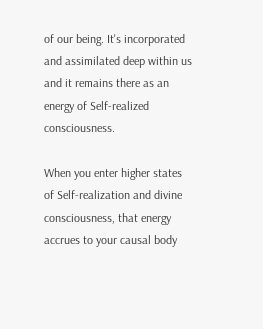of our being. It's incorporated and assimilated deep within us and it remains there as an energy of Self-realized consciousness.

When you enter higher states of Self-realization and divine consciousness, that energy accrues to your causal body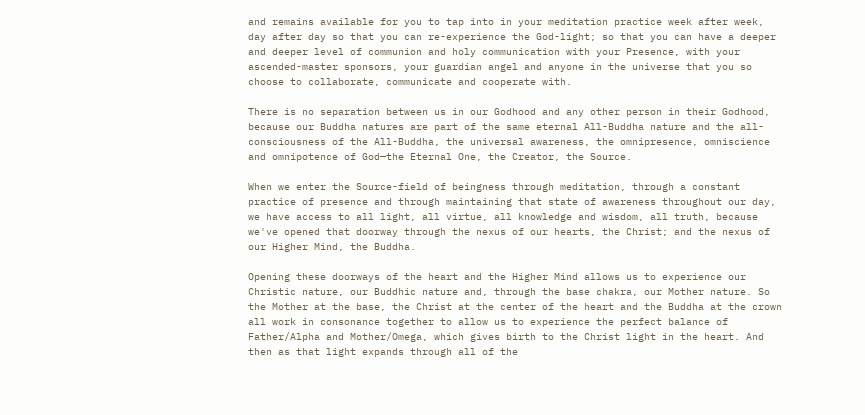and remains available for you to tap into in your meditation practice week after week, day after day so that you can re-experience the God-light; so that you can have a deeper and deeper level of communion and holy communication with your Presence, with your ascended-master sponsors, your guardian angel and anyone in the universe that you so choose to collaborate, communicate and cooperate with.

There is no separation between us in our Godhood and any other person in their Godhood, because our Buddha natures are part of the same eternal All-Buddha nature and the all-consciousness of the All-Buddha, the universal awareness, the omnipresence, omniscience and omnipotence of God—the Eternal One, the Creator, the Source.

When we enter the Source-field of beingness through meditation, through a constant practice of presence and through maintaining that state of awareness throughout our day, we have access to all light, all virtue, all knowledge and wisdom, all truth, because we've opened that doorway through the nexus of our hearts, the Christ; and the nexus of our Higher Mind, the Buddha.

Opening these doorways of the heart and the Higher Mind allows us to experience our Christic nature, our Buddhic nature and, through the base chakra, our Mother nature. So the Mother at the base, the Christ at the center of the heart and the Buddha at the crown all work in consonance together to allow us to experience the perfect balance of Father/Alpha and Mother/Omega, which gives birth to the Christ light in the heart. And then as that light expands through all of the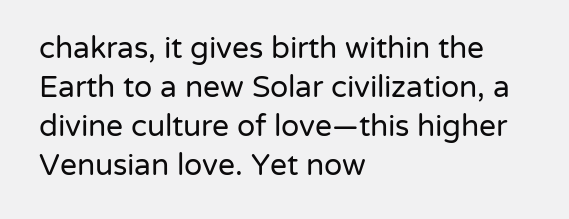chakras, it gives birth within the Earth to a new Solar civilization, a divine culture of love—this higher Venusian love. Yet now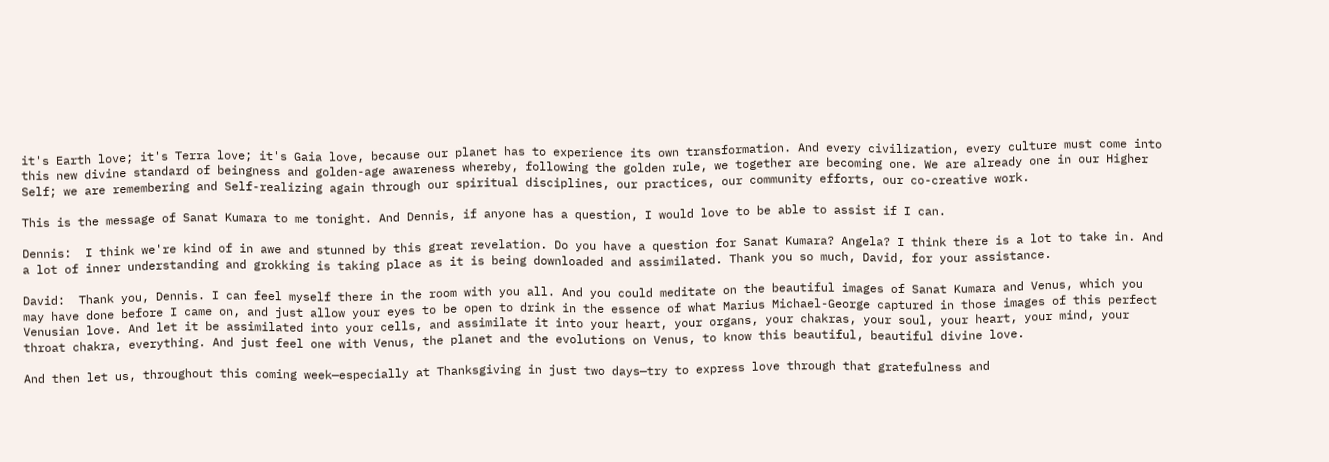it's Earth love; it's Terra love; it's Gaia love, because our planet has to experience its own transformation. And every civilization, every culture must come into this new divine standard of beingness and golden-age awareness whereby, following the golden rule, we together are becoming one. We are already one in our Higher Self; we are remembering and Self-realizing again through our spiritual disciplines, our practices, our community efforts, our co-creative work.

This is the message of Sanat Kumara to me tonight. And Dennis, if anyone has a question, I would love to be able to assist if I can.

Dennis:  I think we're kind of in awe and stunned by this great revelation. Do you have a question for Sanat Kumara? Angela? I think there is a lot to take in. And a lot of inner understanding and grokking is taking place as it is being downloaded and assimilated. Thank you so much, David, for your assistance.

David:  Thank you, Dennis. I can feel myself there in the room with you all. And you could meditate on the beautiful images of Sanat Kumara and Venus, which you may have done before I came on, and just allow your eyes to be open to drink in the essence of what Marius Michael-George captured in those images of this perfect Venusian love. And let it be assimilated into your cells, and assimilate it into your heart, your organs, your chakras, your soul, your heart, your mind, your throat chakra, everything. And just feel one with Venus, the planet and the evolutions on Venus, to know this beautiful, beautiful divine love.

And then let us, throughout this coming week—especially at Thanksgiving in just two days—try to express love through that gratefulness and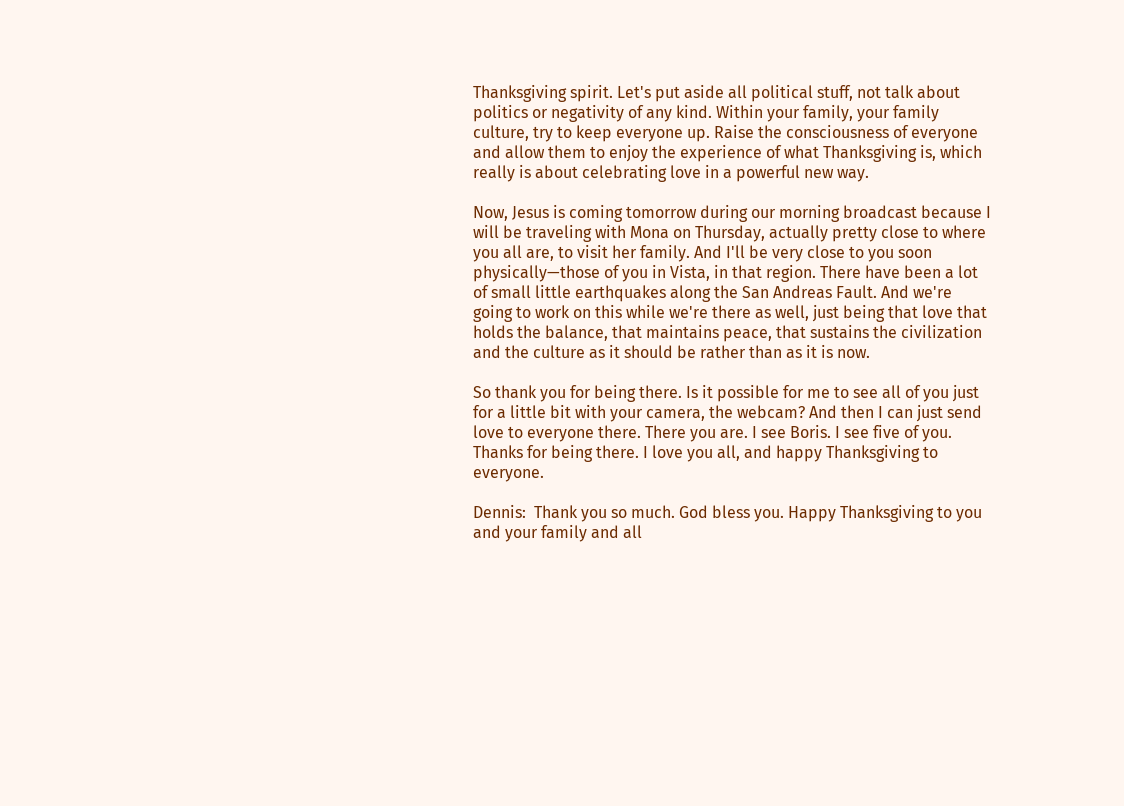Thanksgiving spirit. Let's put aside all political stuff, not talk about politics or negativity of any kind. Within your family, your family culture, try to keep everyone up. Raise the consciousness of everyone and allow them to enjoy the experience of what Thanksgiving is, which really is about celebrating love in a powerful new way.

Now, Jesus is coming tomorrow during our morning broadcast because I will be traveling with Mona on Thursday, actually pretty close to where you all are, to visit her family. And I'll be very close to you soon physically—those of you in Vista, in that region. There have been a lot of small little earthquakes along the San Andreas Fault. And we're going to work on this while we're there as well, just being that love that holds the balance, that maintains peace, that sustains the civilization and the culture as it should be rather than as it is now.

So thank you for being there. Is it possible for me to see all of you just for a little bit with your camera, the webcam? And then I can just send love to everyone there. There you are. I see Boris. I see five of you. Thanks for being there. I love you all, and happy Thanksgiving to everyone.

Dennis:  Thank you so much. God bless you. Happy Thanksgiving to you and your family and all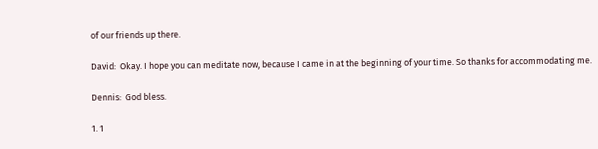of our friends up there.

David:  Okay. I hope you can meditate now, because I came in at the beginning of your time. So thanks for accommodating me.

Dennis:  God bless.

1. 1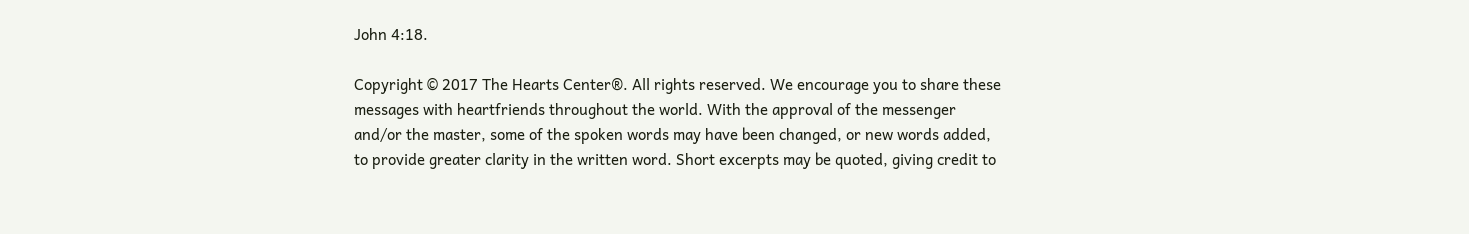John 4:18.

Copyright © 2017 The Hearts Center®. All rights reserved. We encourage you to share these messages with heartfriends throughout the world. With the approval of the messenger and/or the master, some of the spoken words may have been changed, or new words added, to provide greater clarity in the written word. Short excerpts may be quoted, giving credit to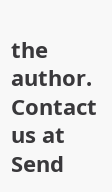the author. Contact us at Send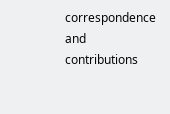correspondence and contributions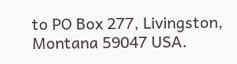to PO Box 277, Livingston, Montana 59047 USA.